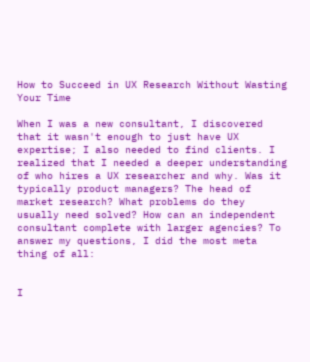How to Succeed in UX Research Without Wasting Your Time

When I was a new consultant, I discovered that it wasn't enough to just have UX expertise; I also needed to find clients. I realized that I needed a deeper understanding of who hires a UX researcher and why. Was it typically product managers? The head of market research? What problems do they usually need solved? How can an independent consultant complete with larger agencies? To answer my questions, I did the most meta thing of all:


I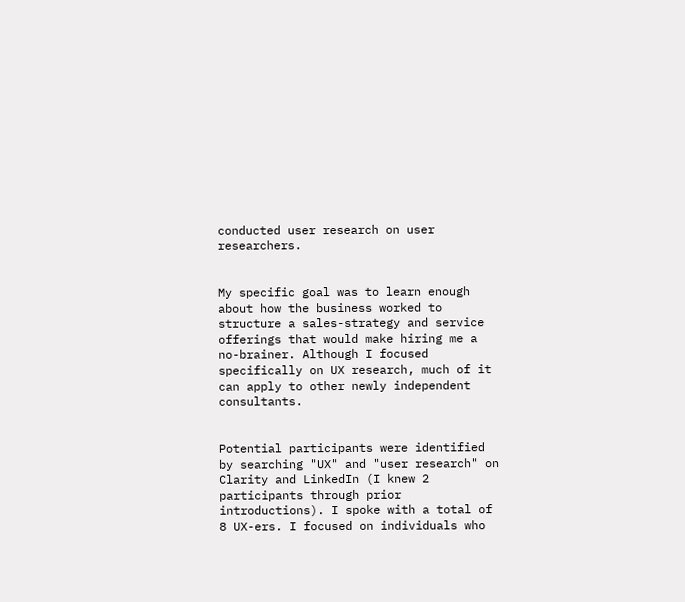conducted user research on user researchers.


My specific goal was to learn enough about how the business worked to structure a sales-strategy and service offerings that would make hiring me a no-brainer. Although I focused specifically on UX research, much of it can apply to other newly independent consultants.


Potential participants were identified by searching "UX" and "user research" on Clarity and LinkedIn (I knew 2 participants through prior introductions). I spoke with a total of 8 UX-ers. I focused on individuals who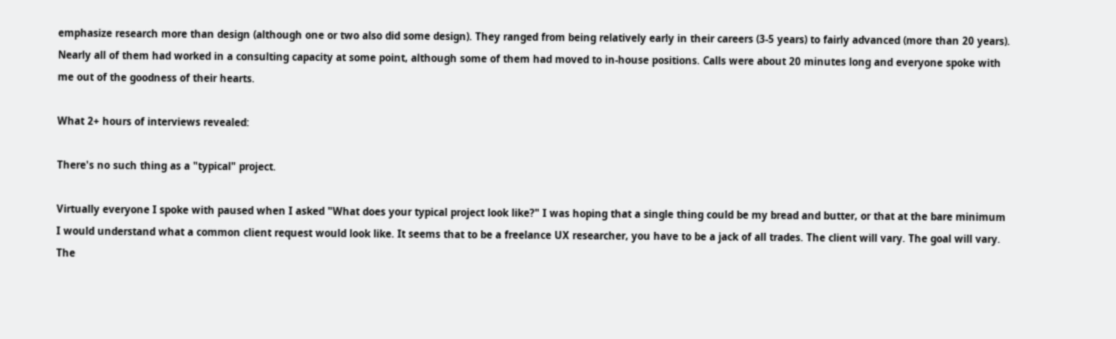emphasize research more than design (although one or two also did some design). They ranged from being relatively early in their careers (3-5 years) to fairly advanced (more than 20 years). Nearly all of them had worked in a consulting capacity at some point, although some of them had moved to in-house positions. Calls were about 20 minutes long and everyone spoke with me out of the goodness of their hearts.

What 2+ hours of interviews revealed:

There's no such thing as a "typical" project.

Virtually everyone I spoke with paused when I asked "What does your typical project look like?" I was hoping that a single thing could be my bread and butter, or that at the bare minimum I would understand what a common client request would look like. It seems that to be a freelance UX researcher, you have to be a jack of all trades. The client will vary. The goal will vary. The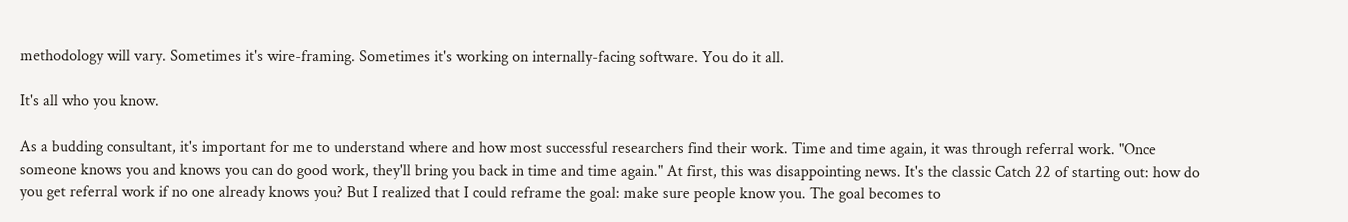methodology will vary. Sometimes it's wire-framing. Sometimes it's working on internally-facing software. You do it all.

It's all who you know.

As a budding consultant, it's important for me to understand where and how most successful researchers find their work. Time and time again, it was through referral work. "Once someone knows you and knows you can do good work, they'll bring you back in time and time again." At first, this was disappointing news. It's the classic Catch 22 of starting out: how do you get referral work if no one already knows you? But I realized that I could reframe the goal: make sure people know you. The goal becomes to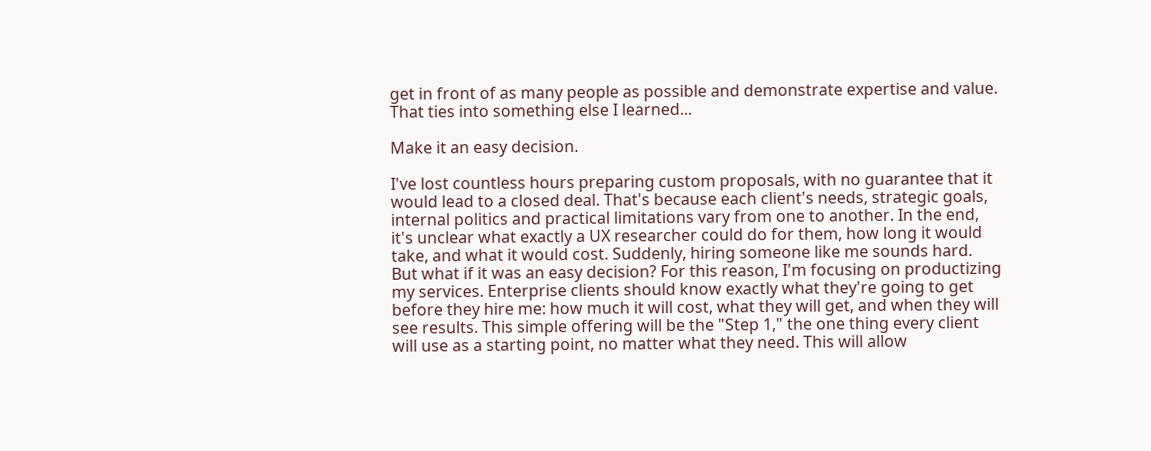get in front of as many people as possible and demonstrate expertise and value. That ties into something else I learned...

Make it an easy decision.

I've lost countless hours preparing custom proposals, with no guarantee that it would lead to a closed deal. That's because each client's needs, strategic goals, internal politics and practical limitations vary from one to another. In the end, it's unclear what exactly a UX researcher could do for them, how long it would take, and what it would cost. Suddenly, hiring someone like me sounds hard. But what if it was an easy decision? For this reason, I'm focusing on productizing my services. Enterprise clients should know exactly what they're going to get before they hire me: how much it will cost, what they will get, and when they will see results. This simple offering will be the "Step 1," the one thing every client will use as a starting point, no matter what they need. This will allow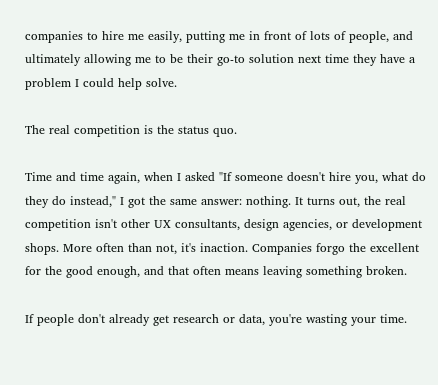companies to hire me easily, putting me in front of lots of people, and ultimately allowing me to be their go-to solution next time they have a problem I could help solve.

The real competition is the status quo.

Time and time again, when I asked "If someone doesn't hire you, what do they do instead," I got the same answer: nothing. It turns out, the real competition isn't other UX consultants, design agencies, or development shops. More often than not, it's inaction. Companies forgo the excellent for the good enough, and that often means leaving something broken.

If people don't already get research or data, you're wasting your time.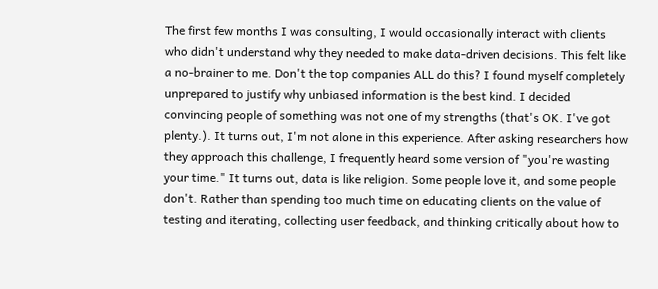The first few months I was consulting, I would occasionally interact with clients who didn't understand why they needed to make data-driven decisions. This felt like a no-brainer to me. Don't the top companies ALL do this? I found myself completely unprepared to justify why unbiased information is the best kind. I decided convincing people of something was not one of my strengths (that's OK. I've got plenty.). It turns out, I'm not alone in this experience. After asking researchers how they approach this challenge, I frequently heard some version of "you're wasting your time." It turns out, data is like religion. Some people love it, and some people don't. Rather than spending too much time on educating clients on the value of testing and iterating, collecting user feedback, and thinking critically about how to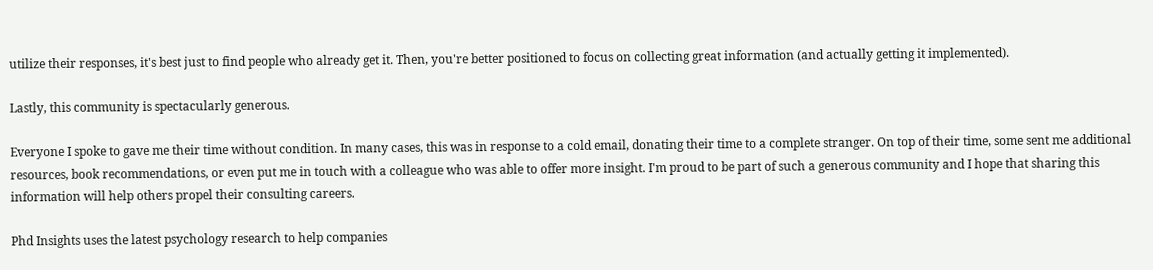utilize their responses, it's best just to find people who already get it. Then, you're better positioned to focus on collecting great information (and actually getting it implemented).

Lastly, this community is spectacularly generous.

Everyone I spoke to gave me their time without condition. In many cases, this was in response to a cold email, donating their time to a complete stranger. On top of their time, some sent me additional resources, book recommendations, or even put me in touch with a colleague who was able to offer more insight. I'm proud to be part of such a generous community and I hope that sharing this information will help others propel their consulting careers.

Phd Insights uses the latest psychology research to help companies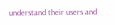understand their users and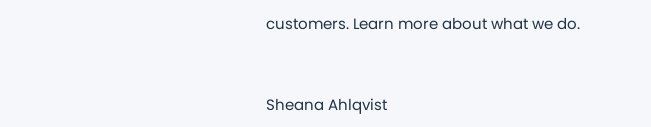customers. Learn more about what we do.


Sheana Ahlqvist